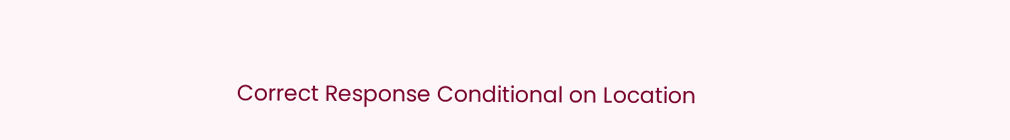Correct Response Conditional on Location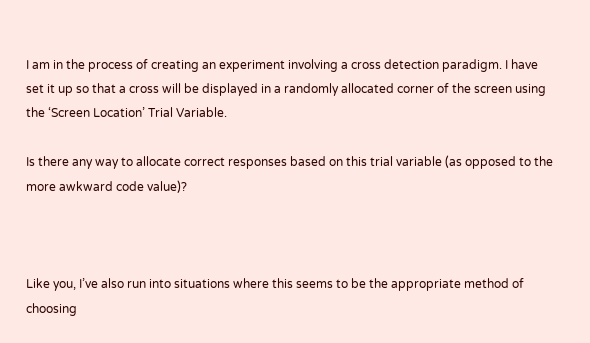I am in the process of creating an experiment involving a cross detection paradigm. I have set it up so that a cross will be displayed in a randomly allocated corner of the screen using the ‘Screen Location’ Trial Variable.

Is there any way to allocate correct responses based on this trial variable (as opposed to the more awkward code value)?



Like you, I’ve also run into situations where this seems to be the appropriate method of choosing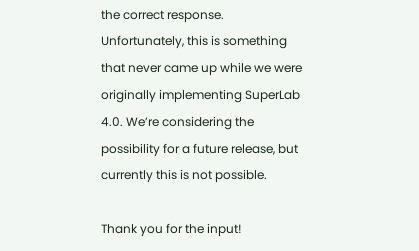the correct response. Unfortunately, this is something that never came up while we were originally implementing SuperLab 4.0. We’re considering the possibility for a future release, but currently this is not possible.

Thank you for the input!